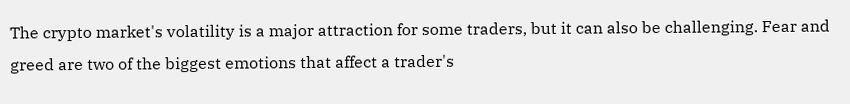The crypto market's volatility is a major attraction for some traders, but it can also be challenging. Fear and greed are two of the biggest emotions that affect a trader's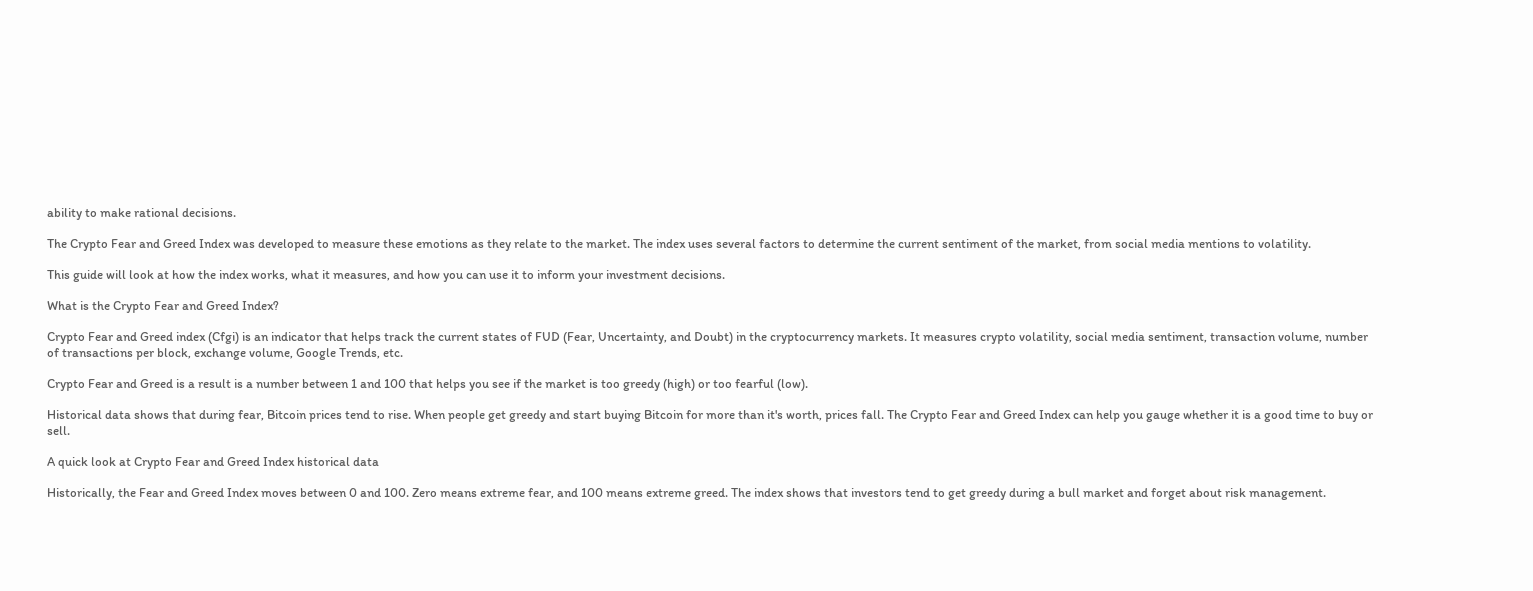ability to make rational decisions.

The Crypto Fear and Greed Index was developed to measure these emotions as they relate to the market. The index uses several factors to determine the current sentiment of the market, from social media mentions to volatility.

This guide will look at how the index works, what it measures, and how you can use it to inform your investment decisions.

What is the Crypto Fear and Greed Index?

Crypto Fear and Greed index (Cfgi) is an indicator that helps track the current states of FUD (Fear, Uncertainty, and Doubt) in the cryptocurrency markets. It measures crypto volatility, social media sentiment, transaction volume, number of transactions per block, exchange volume, Google Trends, etc.

Crypto Fear and Greed is a result is a number between 1 and 100 that helps you see if the market is too greedy (high) or too fearful (low).

Historical data shows that during fear, Bitcoin prices tend to rise. When people get greedy and start buying Bitcoin for more than it's worth, prices fall. The Crypto Fear and Greed Index can help you gauge whether it is a good time to buy or sell.

A quick look at Crypto Fear and Greed Index historical data

Historically, the Fear and Greed Index moves between 0 and 100. Zero means extreme fear, and 100 means extreme greed. The index shows that investors tend to get greedy during a bull market and forget about risk management.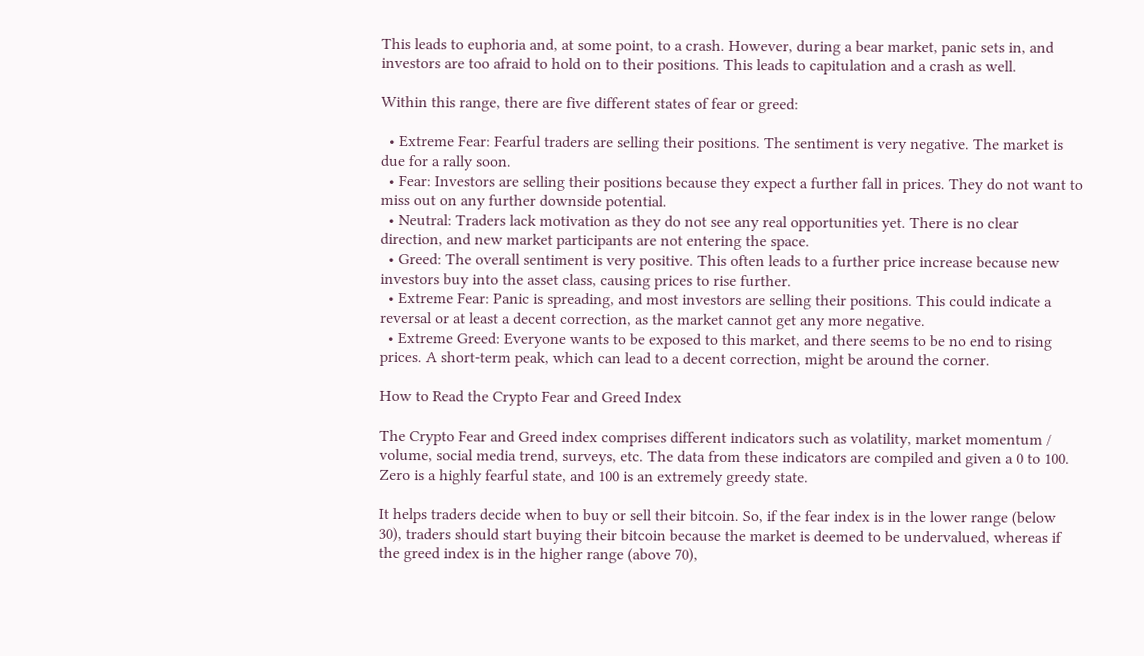This leads to euphoria and, at some point, to a crash. However, during a bear market, panic sets in, and investors are too afraid to hold on to their positions. This leads to capitulation and a crash as well.

Within this range, there are five different states of fear or greed:

  • Extreme Fear: Fearful traders are selling their positions. The sentiment is very negative. The market is due for a rally soon.
  • Fear: Investors are selling their positions because they expect a further fall in prices. They do not want to miss out on any further downside potential.
  • Neutral: Traders lack motivation as they do not see any real opportunities yet. There is no clear direction, and new market participants are not entering the space.
  • Greed: The overall sentiment is very positive. This often leads to a further price increase because new investors buy into the asset class, causing prices to rise further.
  • Extreme Fear: Panic is spreading, and most investors are selling their positions. This could indicate a reversal or at least a decent correction, as the market cannot get any more negative.
  • Extreme Greed: Everyone wants to be exposed to this market, and there seems to be no end to rising prices. A short-term peak, which can lead to a decent correction, might be around the corner.

How to Read the Crypto Fear and Greed Index

The Crypto Fear and Greed index comprises different indicators such as volatility, market momentum / volume, social media trend, surveys, etc. The data from these indicators are compiled and given a 0 to 100. Zero is a highly fearful state, and 100 is an extremely greedy state.

It helps traders decide when to buy or sell their bitcoin. So, if the fear index is in the lower range (below 30), traders should start buying their bitcoin because the market is deemed to be undervalued, whereas if the greed index is in the higher range (above 70),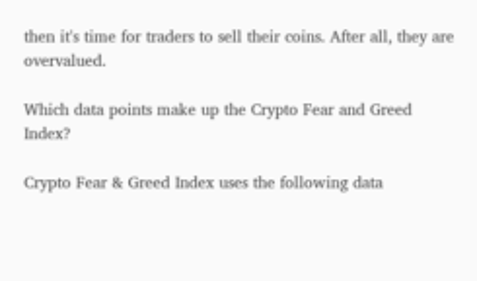then it's time for traders to sell their coins. After all, they are overvalued.

Which data points make up the Crypto Fear and Greed Index?

Crypto Fear & Greed Index uses the following data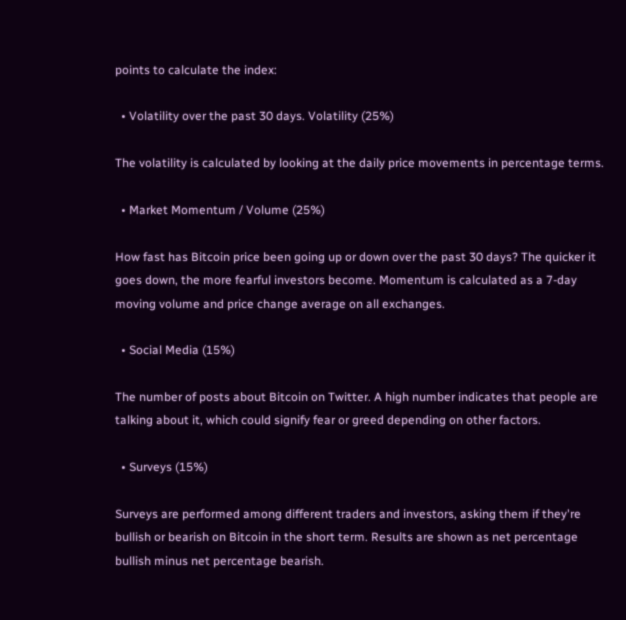points to calculate the index:

  • Volatility over the past 30 days. Volatility (25%)

The volatility is calculated by looking at the daily price movements in percentage terms.

  • Market Momentum / Volume (25%)

How fast has Bitcoin price been going up or down over the past 30 days? The quicker it goes down, the more fearful investors become. Momentum is calculated as a 7-day moving volume and price change average on all exchanges.

  • Social Media (15%)

The number of posts about Bitcoin on Twitter. A high number indicates that people are talking about it, which could signify fear or greed depending on other factors.

  • Surveys (15%)

Surveys are performed among different traders and investors, asking them if they're bullish or bearish on Bitcoin in the short term. Results are shown as net percentage bullish minus net percentage bearish.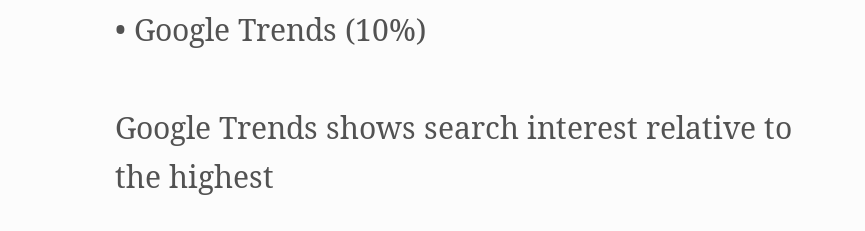• Google Trends (10%)

Google Trends shows search interest relative to the highest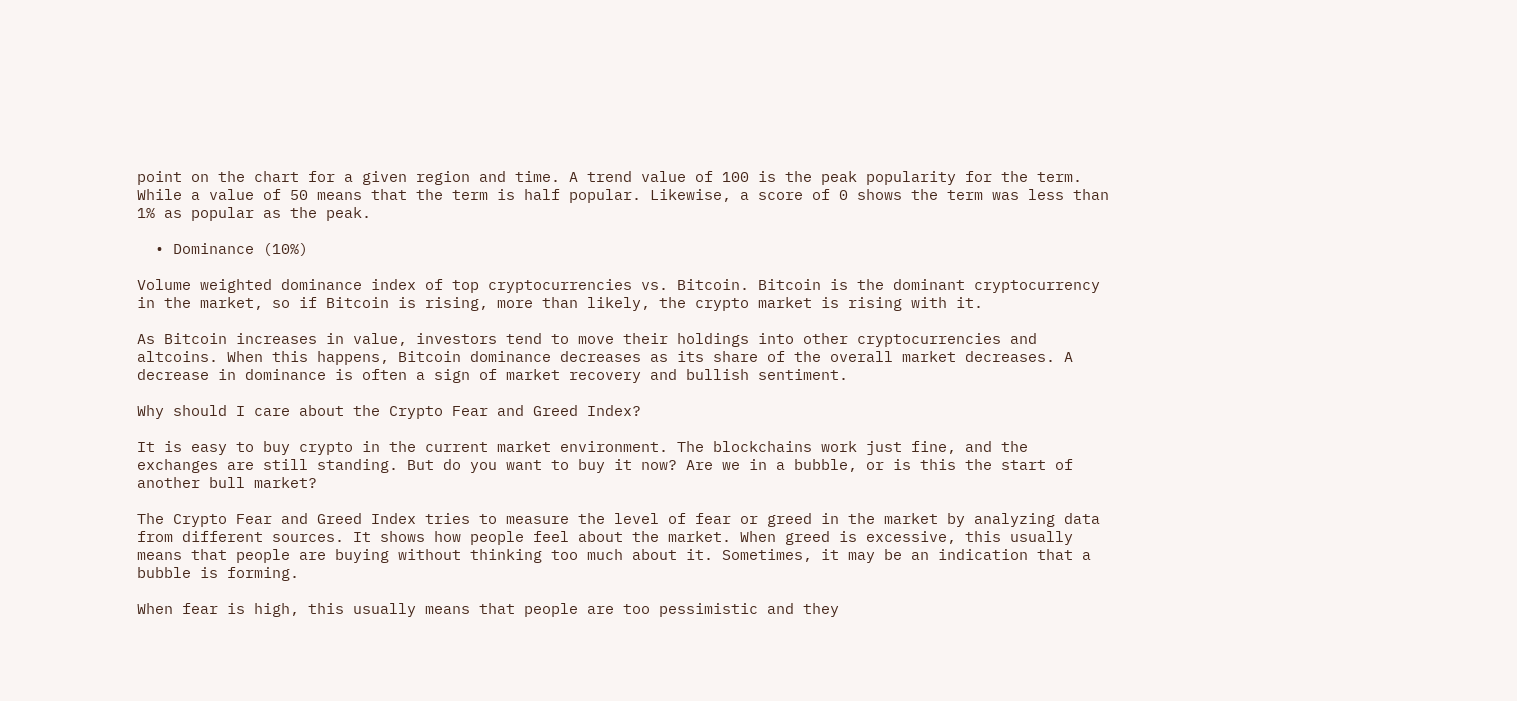point on the chart for a given region and time. A trend value of 100 is the peak popularity for the term. While a value of 50 means that the term is half popular. Likewise, a score of 0 shows the term was less than 1% as popular as the peak.

  • Dominance (10%)

Volume weighted dominance index of top cryptocurrencies vs. Bitcoin. Bitcoin is the dominant cryptocurrency in the market, so if Bitcoin is rising, more than likely, the crypto market is rising with it.

As Bitcoin increases in value, investors tend to move their holdings into other cryptocurrencies and altcoins. When this happens, Bitcoin dominance decreases as its share of the overall market decreases. A decrease in dominance is often a sign of market recovery and bullish sentiment.

Why should I care about the Crypto Fear and Greed Index?

It is easy to buy crypto in the current market environment. The blockchains work just fine, and the exchanges are still standing. But do you want to buy it now? Are we in a bubble, or is this the start of another bull market?

The Crypto Fear and Greed Index tries to measure the level of fear or greed in the market by analyzing data from different sources. It shows how people feel about the market. When greed is excessive, this usually means that people are buying without thinking too much about it. Sometimes, it may be an indication that a bubble is forming.

When fear is high, this usually means that people are too pessimistic and they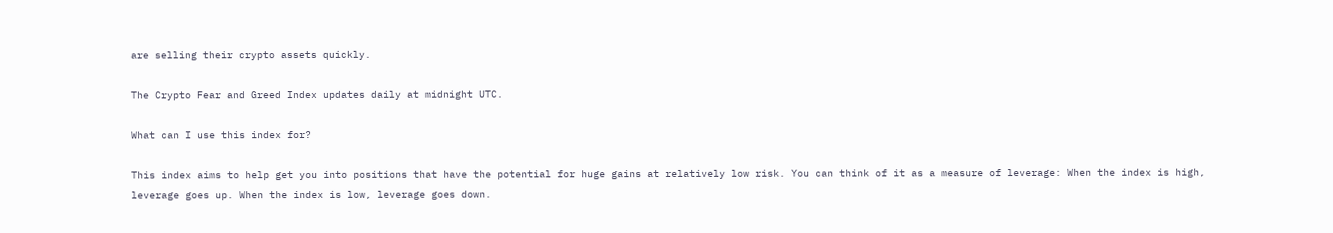are selling their crypto assets quickly.

The Crypto Fear and Greed Index updates daily at midnight UTC.

What can I use this index for?

This index aims to help get you into positions that have the potential for huge gains at relatively low risk. You can think of it as a measure of leverage: When the index is high, leverage goes up. When the index is low, leverage goes down.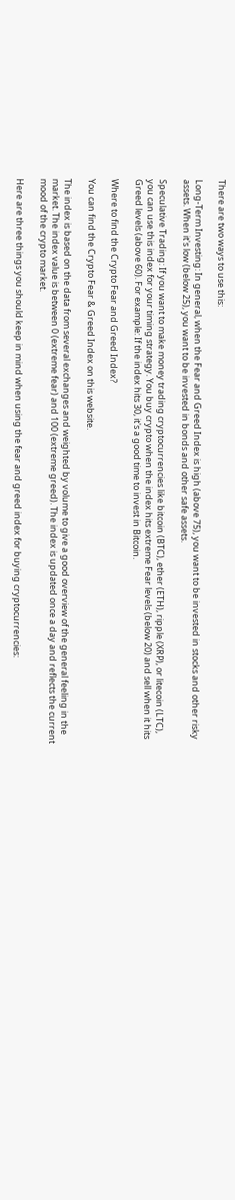There are two ways to use this:

Long-Term Investing: In general, when the Fear and Greed Index is high (above 75), you want to be invested in stocks and other risky assets. When it's low (below 25), you want to be invested in bonds and other safe assets.

Speculative Trading: If you want to make money trading cryptocurrencies like bitcoin (BTC), ether (ETH), ripple (XRP), or litecoin (LTC), you can use this index for your timing strategy. You buy crypto when the index hits extreme Fear levels (below 20) and sell when it hits Greed levels (above 60). For example: If the index hits 30, it's a good time to invest in Bitcoin.

Where to find the Crypto Fear and Greed Index?

You can find the Crypto Fear & Greed Index on this website.

The index is based on the data from several exchanges and weighted by volume to give a good overview of the general feeling in the market. The index value is between 0 (extreme fear) and 100 (extreme greed). The index is updated once a day and reflects the current mood of the crypto market.

Here are three things you should keep in mind when using the fear and greed index for buying cryptocurrencies: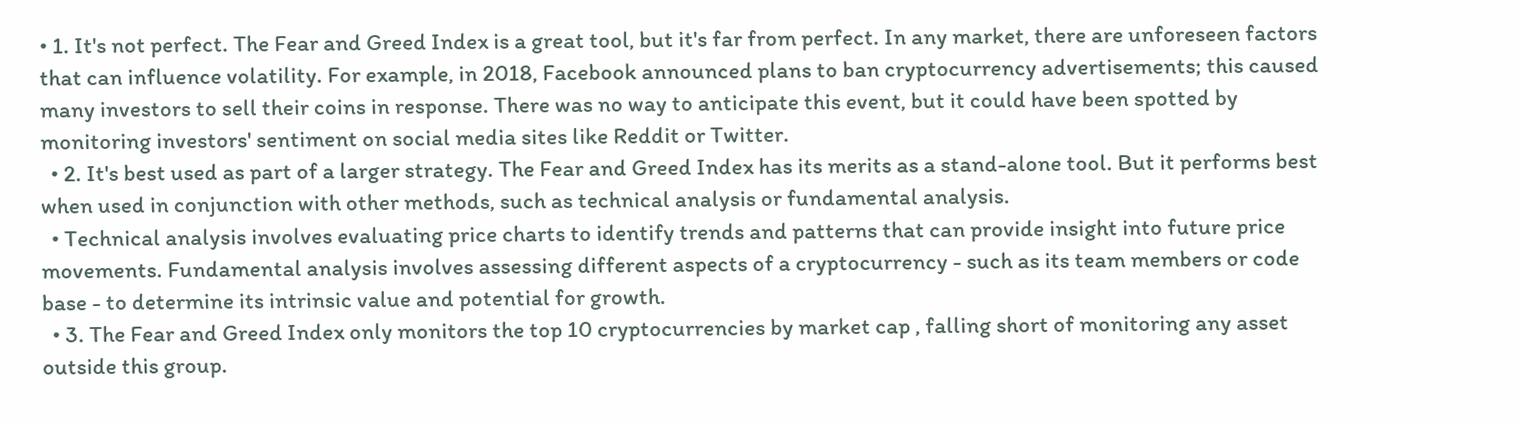• 1. It's not perfect. The Fear and Greed Index is a great tool, but it's far from perfect. In any market, there are unforeseen factors that can influence volatility. For example, in 2018, Facebook announced plans to ban cryptocurrency advertisements; this caused many investors to sell their coins in response. There was no way to anticipate this event, but it could have been spotted by monitoring investors' sentiment on social media sites like Reddit or Twitter.
  • 2. It's best used as part of a larger strategy. The Fear and Greed Index has its merits as a stand-alone tool. But it performs best when used in conjunction with other methods, such as technical analysis or fundamental analysis.
  • Technical analysis involves evaluating price charts to identify trends and patterns that can provide insight into future price movements. Fundamental analysis involves assessing different aspects of a cryptocurrency - such as its team members or code base - to determine its intrinsic value and potential for growth.
  • 3. The Fear and Greed Index only monitors the top 10 cryptocurrencies by market cap , falling short of monitoring any asset outside this group.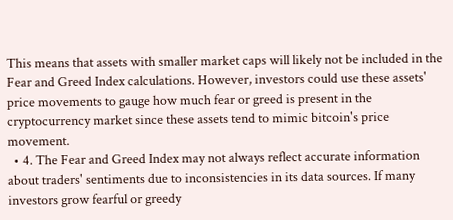This means that assets with smaller market caps will likely not be included in the Fear and Greed Index calculations. However, investors could use these assets' price movements to gauge how much fear or greed is present in the cryptocurrency market since these assets tend to mimic bitcoin's price movement.
  • 4. The Fear and Greed Index may not always reflect accurate information about traders' sentiments due to inconsistencies in its data sources. If many investors grow fearful or greedy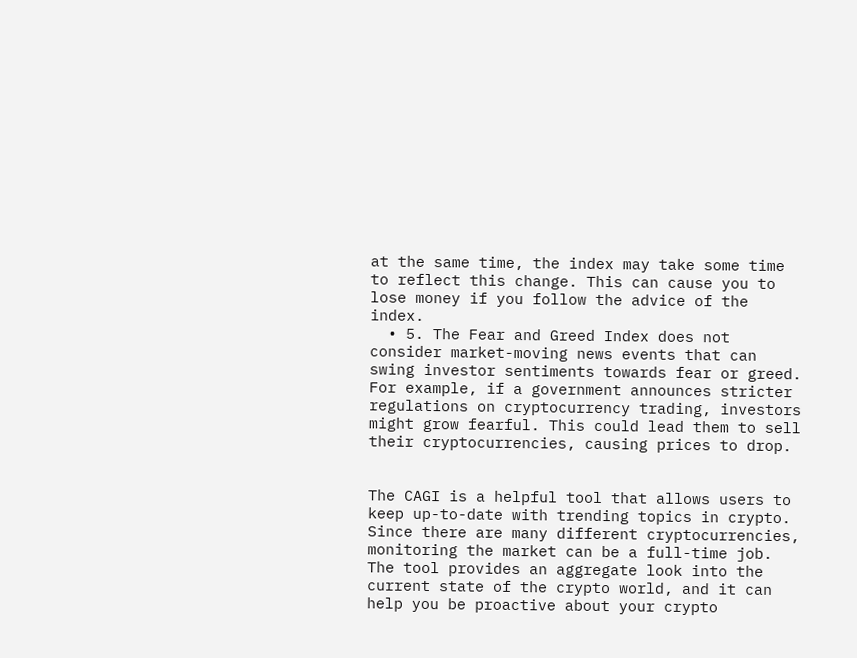at the same time, the index may take some time to reflect this change. This can cause you to lose money if you follow the advice of the index.
  • 5. The Fear and Greed Index does not consider market-moving news events that can swing investor sentiments towards fear or greed. For example, if a government announces stricter regulations on cryptocurrency trading, investors might grow fearful. This could lead them to sell their cryptocurrencies, causing prices to drop.


The CAGI is a helpful tool that allows users to keep up-to-date with trending topics in crypto. Since there are many different cryptocurrencies, monitoring the market can be a full-time job. The tool provides an aggregate look into the current state of the crypto world, and it can help you be proactive about your crypto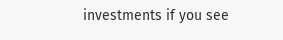investments if you see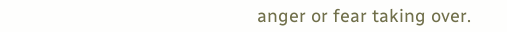anger or fear taking over.